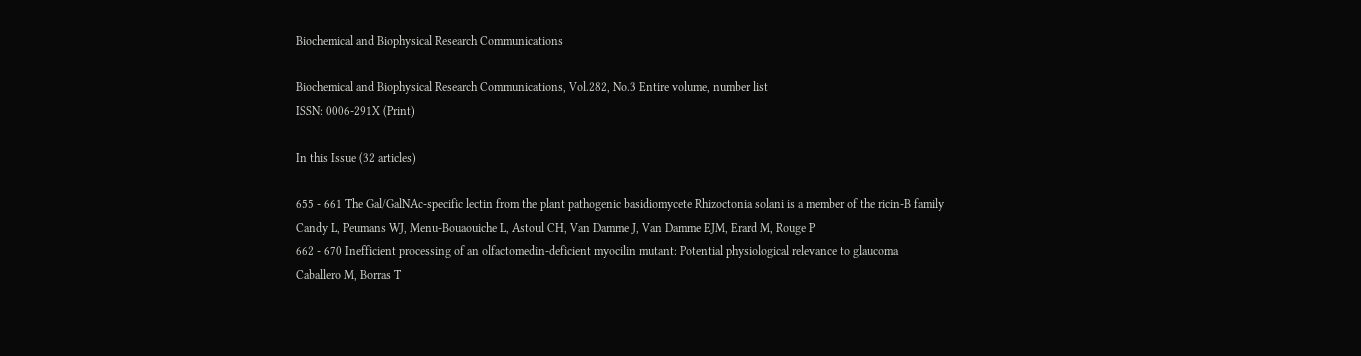Biochemical and Biophysical Research Communications

Biochemical and Biophysical Research Communications, Vol.282, No.3 Entire volume, number list
ISSN: 0006-291X (Print)

In this Issue (32 articles)

655 - 661 The Gal/GalNAc-specific lectin from the plant pathogenic basidiomycete Rhizoctonia solani is a member of the ricin-B family
Candy L, Peumans WJ, Menu-Bouaouiche L, Astoul CH, Van Damme J, Van Damme EJM, Erard M, Rouge P
662 - 670 Inefficient processing of an olfactomedin-deficient myocilin mutant: Potential physiological relevance to glaucoma
Caballero M, Borras T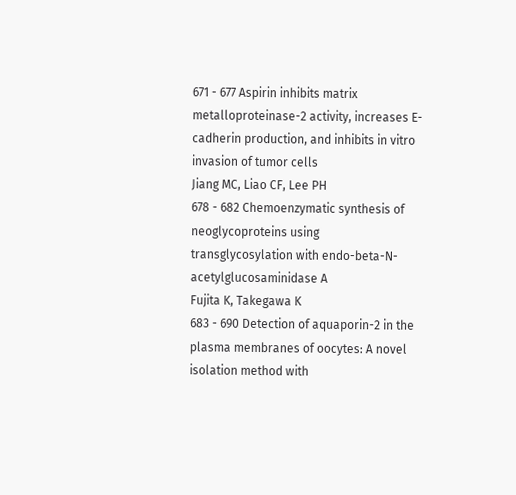671 - 677 Aspirin inhibits matrix metalloproteinase-2 activity, increases E-cadherin production, and inhibits in vitro invasion of tumor cells
Jiang MC, Liao CF, Lee PH
678 - 682 Chemoenzymatic synthesis of neoglycoproteins using transglycosylation with endo-beta-N-acetylglucosaminidase A
Fujita K, Takegawa K
683 - 690 Detection of aquaporin-2 in the plasma membranes of oocytes: A novel isolation method with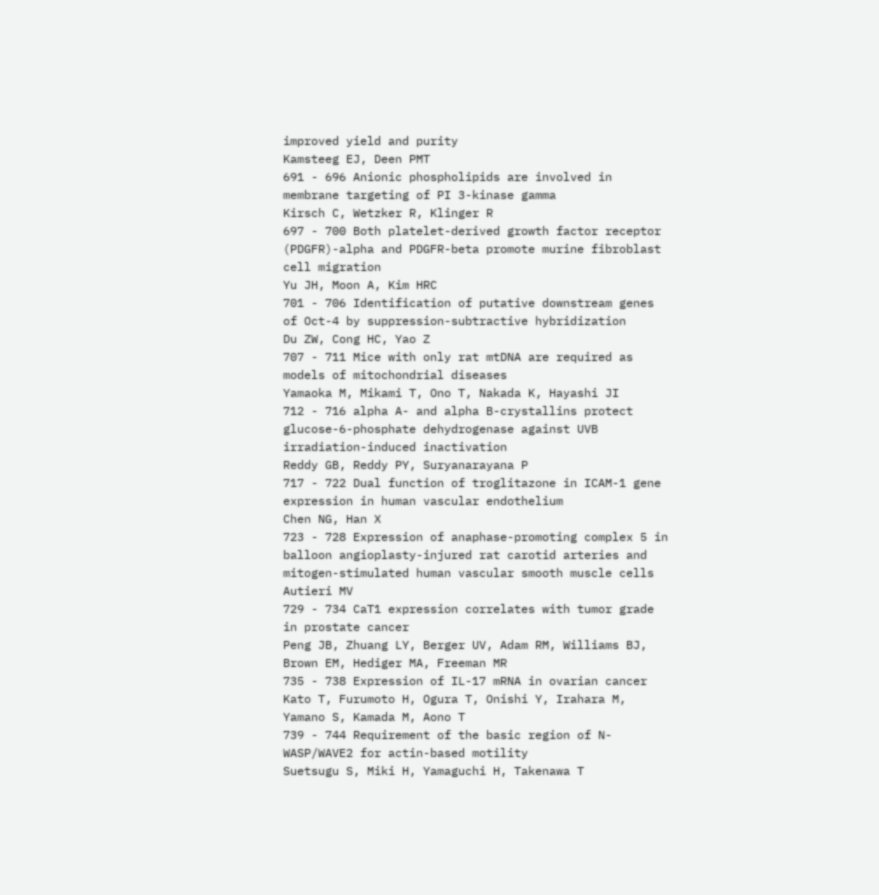improved yield and purity
Kamsteeg EJ, Deen PMT
691 - 696 Anionic phospholipids are involved in membrane targeting of PI 3-kinase gamma
Kirsch C, Wetzker R, Klinger R
697 - 700 Both platelet-derived growth factor receptor (PDGFR)-alpha and PDGFR-beta promote murine fibroblast cell migration
Yu JH, Moon A, Kim HRC
701 - 706 Identification of putative downstream genes of Oct-4 by suppression-subtractive hybridization
Du ZW, Cong HC, Yao Z
707 - 711 Mice with only rat mtDNA are required as models of mitochondrial diseases
Yamaoka M, Mikami T, Ono T, Nakada K, Hayashi JI
712 - 716 alpha A- and alpha B-crystallins protect glucose-6-phosphate dehydrogenase against UVB irradiation-induced inactivation
Reddy GB, Reddy PY, Suryanarayana P
717 - 722 Dual function of troglitazone in ICAM-1 gene expression in human vascular endothelium
Chen NG, Han X
723 - 728 Expression of anaphase-promoting complex 5 in balloon angioplasty-injured rat carotid arteries and mitogen-stimulated human vascular smooth muscle cells
Autieri MV
729 - 734 CaT1 expression correlates with tumor grade in prostate cancer
Peng JB, Zhuang LY, Berger UV, Adam RM, Williams BJ, Brown EM, Hediger MA, Freeman MR
735 - 738 Expression of IL-17 mRNA in ovarian cancer
Kato T, Furumoto H, Ogura T, Onishi Y, Irahara M, Yamano S, Kamada M, Aono T
739 - 744 Requirement of the basic region of N-WASP/WAVE2 for actin-based motility
Suetsugu S, Miki H, Yamaguchi H, Takenawa T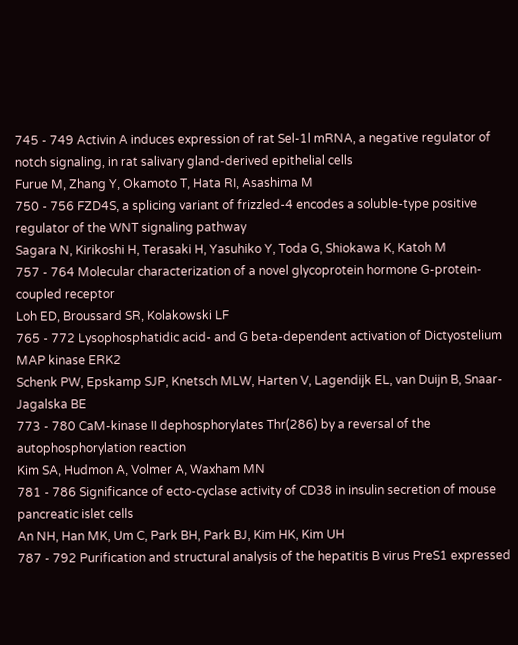745 - 749 Activin A induces expression of rat Sel-1l mRNA, a negative regulator of notch signaling, in rat salivary gland-derived epithelial cells
Furue M, Zhang Y, Okamoto T, Hata RI, Asashima M
750 - 756 FZD4S, a splicing variant of frizzled-4 encodes a soluble-type positive regulator of the WNT signaling pathway
Sagara N, Kirikoshi H, Terasaki H, Yasuhiko Y, Toda G, Shiokawa K, Katoh M
757 - 764 Molecular characterization of a novel glycoprotein hormone G-protein-coupled receptor
Loh ED, Broussard SR, Kolakowski LF
765 - 772 Lysophosphatidic acid- and G beta-dependent activation of Dictyostelium MAP kinase ERK2
Schenk PW, Epskamp SJP, Knetsch MLW, Harten V, Lagendijk EL, van Duijn B, Snaar-Jagalska BE
773 - 780 CaM-kinase II dephosphorylates Thr(286) by a reversal of the autophosphorylation reaction
Kim SA, Hudmon A, Volmer A, Waxham MN
781 - 786 Significance of ecto-cyclase activity of CD38 in insulin secretion of mouse pancreatic islet cells
An NH, Han MK, Um C, Park BH, Park BJ, Kim HK, Kim UH
787 - 792 Purification and structural analysis of the hepatitis B virus PreS1 expressed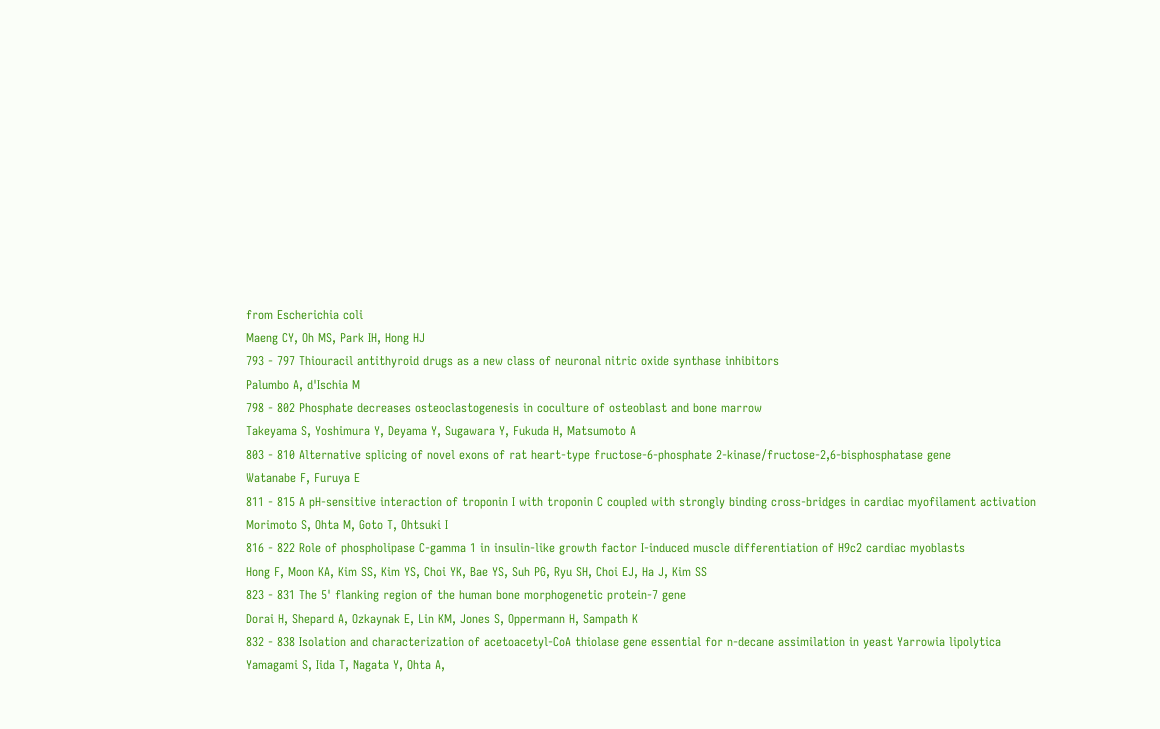from Escherichia coli
Maeng CY, Oh MS, Park IH, Hong HJ
793 - 797 Thiouracil antithyroid drugs as a new class of neuronal nitric oxide synthase inhibitors
Palumbo A, d'Ischia M
798 - 802 Phosphate decreases osteoclastogenesis in coculture of osteoblast and bone marrow
Takeyama S, Yoshimura Y, Deyama Y, Sugawara Y, Fukuda H, Matsumoto A
803 - 810 Alternative splicing of novel exons of rat heart-type fructose-6-phosphate 2-kinase/fructose-2,6-bisphosphatase gene
Watanabe F, Furuya E
811 - 815 A pH-sensitive interaction of troponin I with troponin C coupled with strongly binding cross-bridges in cardiac myofilament activation
Morimoto S, Ohta M, Goto T, Ohtsuki I
816 - 822 Role of phospholipase C-gamma 1 in insulin-like growth factor I-induced muscle differentiation of H9c2 cardiac myoblasts
Hong F, Moon KA, Kim SS, Kim YS, Choi YK, Bae YS, Suh PG, Ryu SH, Choi EJ, Ha J, Kim SS
823 - 831 The 5' flanking region of the human bone morphogenetic protein-7 gene
Dorai H, Shepard A, Ozkaynak E, Lin KM, Jones S, Oppermann H, Sampath K
832 - 838 Isolation and characterization of acetoacetyl-CoA thiolase gene essential for n-decane assimilation in yeast Yarrowia lipolytica
Yamagami S, Iida T, Nagata Y, Ohta A,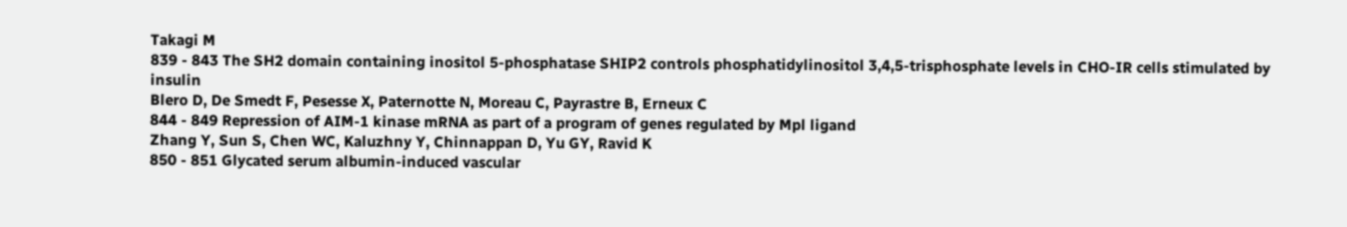Takagi M
839 - 843 The SH2 domain containing inositol 5-phosphatase SHIP2 controls phosphatidylinositol 3,4,5-trisphosphate levels in CHO-IR cells stimulated by insulin
Blero D, De Smedt F, Pesesse X, Paternotte N, Moreau C, Payrastre B, Erneux C
844 - 849 Repression of AIM-1 kinase mRNA as part of a program of genes regulated by Mpl ligand
Zhang Y, Sun S, Chen WC, Kaluzhny Y, Chinnappan D, Yu GY, Ravid K
850 - 851 Glycated serum albumin-induced vascular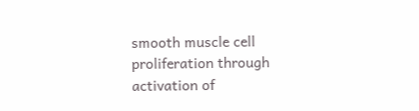smooth muscle cell proliferation through activation of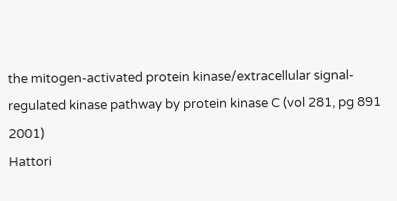the mitogen-activated protein kinase/extracellular signal-regulated kinase pathway by protein kinase C (vol 281, pg 891 2001)
Hattori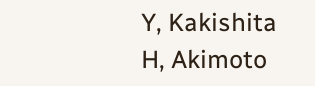Y, Kakishita H, Akimoto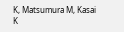K, Matsumura M, Kasai K